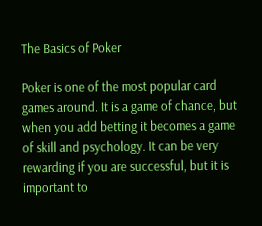The Basics of Poker

Poker is one of the most popular card games around. It is a game of chance, but when you add betting it becomes a game of skill and psychology. It can be very rewarding if you are successful, but it is important to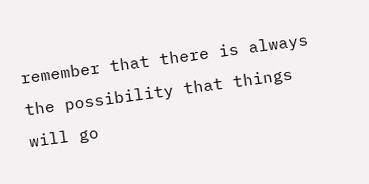remember that there is always the possibility that things will go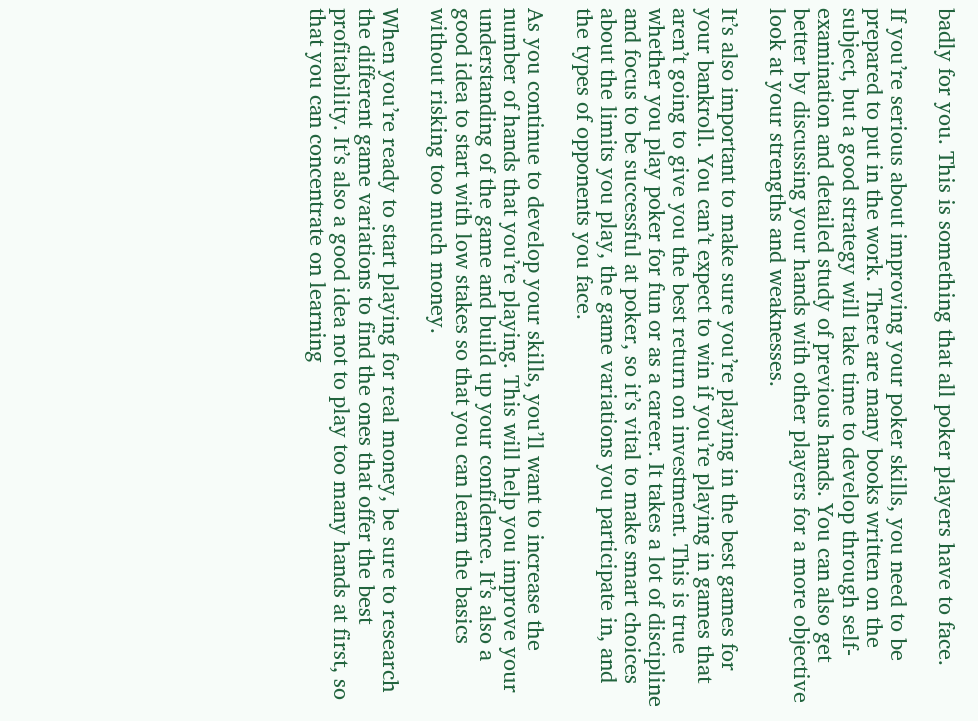badly for you. This is something that all poker players have to face.

If you’re serious about improving your poker skills, you need to be prepared to put in the work. There are many books written on the subject, but a good strategy will take time to develop through self-examination and detailed study of previous hands. You can also get better by discussing your hands with other players for a more objective look at your strengths and weaknesses.

It’s also important to make sure you’re playing in the best games for your bankroll. You can’t expect to win if you’re playing in games that aren’t going to give you the best return on investment. This is true whether you play poker for fun or as a career. It takes a lot of discipline and focus to be successful at poker, so it’s vital to make smart choices about the limits you play, the game variations you participate in, and the types of opponents you face.

As you continue to develop your skills, you’ll want to increase the number of hands that you’re playing. This will help you improve your understanding of the game and build up your confidence. It’s also a good idea to start with low stakes so that you can learn the basics without risking too much money.

When you’re ready to start playing for real money, be sure to research the different game variations to find the ones that offer the best profitability. It’s also a good idea not to play too many hands at first, so that you can concentrate on learning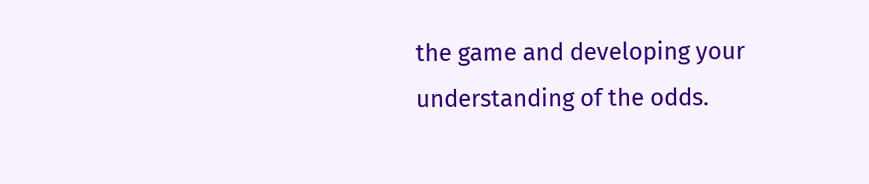the game and developing your understanding of the odds.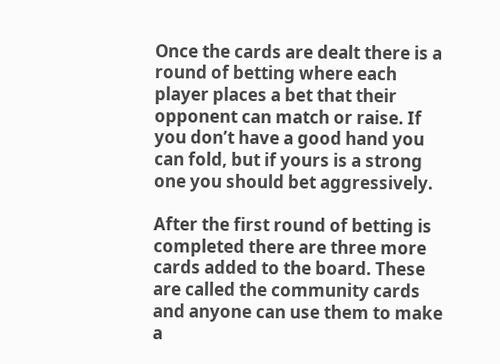Once the cards are dealt there is a round of betting where each player places a bet that their opponent can match or raise. If you don’t have a good hand you can fold, but if yours is a strong one you should bet aggressively.

After the first round of betting is completed there are three more cards added to the board. These are called the community cards and anyone can use them to make a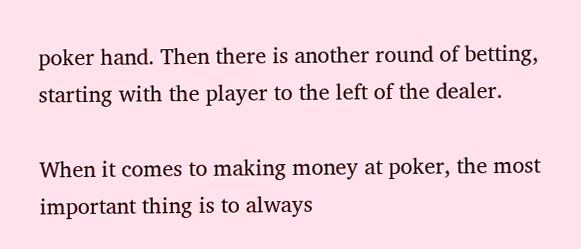poker hand. Then there is another round of betting, starting with the player to the left of the dealer.

When it comes to making money at poker, the most important thing is to always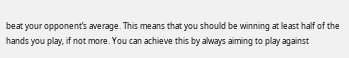beat your opponent’s average. This means that you should be winning at least half of the hands you play, if not more. You can achieve this by always aiming to play against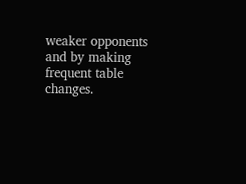weaker opponents and by making frequent table changes.